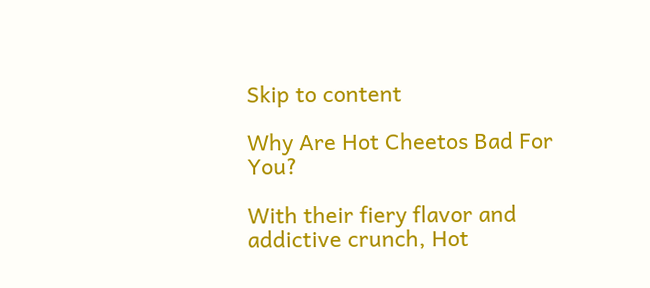Skip to content

Why Are Hot Cheetos Bad For You?

With their fiery flavor and addictive crunch, Hot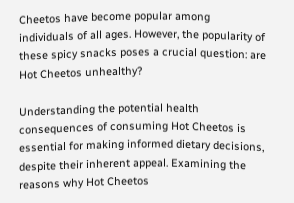Cheetos have become popular among individuals of all ages. However, the popularity of these spicy snacks poses a crucial question: are Hot Cheetos unhealthy?

Understanding the potential health consequences of consuming Hot Cheetos is essential for making informed dietary decisions, despite their inherent appeal. Examining the reasons why Hot Cheetos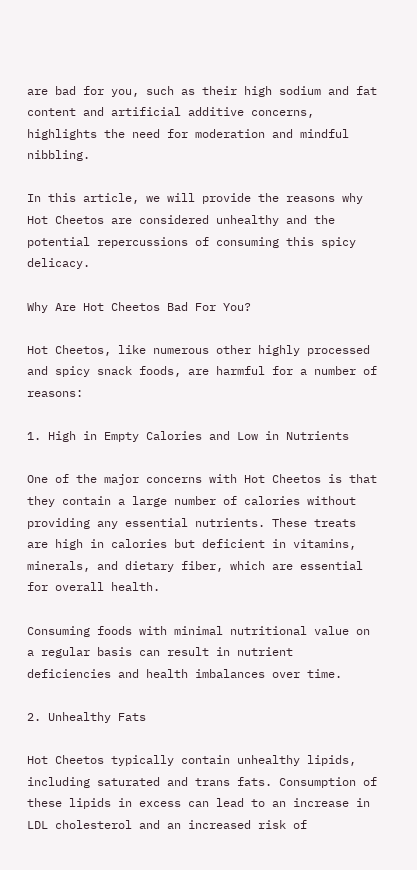are bad for you, such as their high sodium and fat content and artificial additive concerns, highlights the need for moderation and mindful nibbling.

In this article, we will provide the reasons why Hot Cheetos are considered unhealthy and the potential repercussions of consuming this spicy delicacy.

Why Are Hot Cheetos Bad For You?

Hot Cheetos, like numerous other highly processed and spicy snack foods, are harmful for a number of reasons:

1. High in Empty Calories and Low in Nutrients

One of the major concerns with Hot Cheetos is that they contain a large number of calories without providing any essential nutrients. These treats are high in calories but deficient in vitamins, minerals, and dietary fiber, which are essential for overall health.

Consuming foods with minimal nutritional value on a regular basis can result in nutrient deficiencies and health imbalances over time.

2. Unhealthy Fats

Hot Cheetos typically contain unhealthy lipids, including saturated and trans fats. Consumption of these lipids in excess can lead to an increase in LDL cholesterol and an increased risk of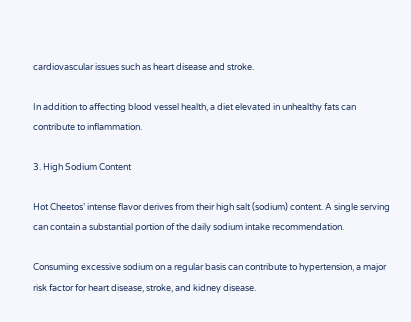cardiovascular issues such as heart disease and stroke.

In addition to affecting blood vessel health, a diet elevated in unhealthy fats can contribute to inflammation.

3. High Sodium Content

Hot Cheetos’ intense flavor derives from their high salt (sodium) content. A single serving can contain a substantial portion of the daily sodium intake recommendation.

Consuming excessive sodium on a regular basis can contribute to hypertension, a major risk factor for heart disease, stroke, and kidney disease.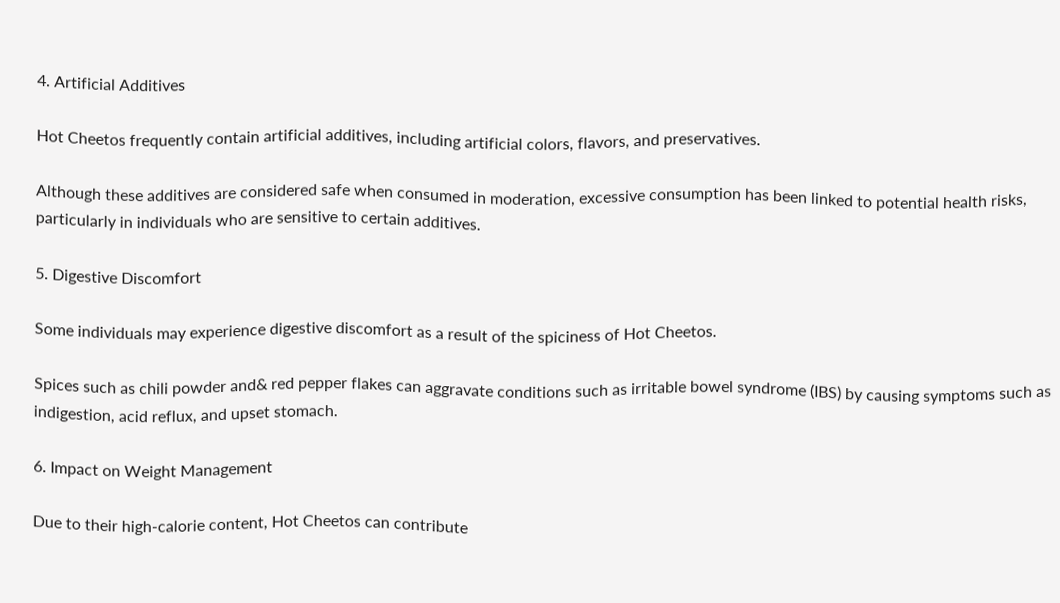4. Artificial Additives

Hot Cheetos frequently contain artificial additives, including artificial colors, flavors, and preservatives.

Although these additives are considered safe when consumed in moderation, excessive consumption has been linked to potential health risks, particularly in individuals who are sensitive to certain additives.

5. Digestive Discomfort

Some individuals may experience digestive discomfort as a result of the spiciness of Hot Cheetos.

Spices such as chili powder and& red pepper flakes can aggravate conditions such as irritable bowel syndrome (IBS) by causing symptoms such as indigestion, acid reflux, and upset stomach.

6. Impact on Weight Management

Due to their high-calorie content, Hot Cheetos can contribute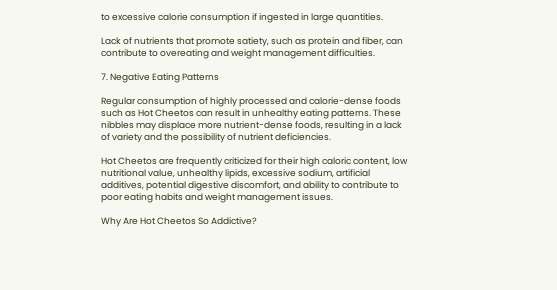to excessive calorie consumption if ingested in large quantities.

Lack of nutrients that promote satiety, such as protein and fiber, can contribute to overeating and weight management difficulties.

7. Negative Eating Patterns

Regular consumption of highly processed and calorie-dense foods such as Hot Cheetos can result in unhealthy eating patterns. These nibbles may displace more nutrient-dense foods, resulting in a lack of variety and the possibility of nutrient deficiencies.

Hot Cheetos are frequently criticized for their high caloric content, low nutritional value, unhealthy lipids, excessive sodium, artificial additives, potential digestive discomfort, and ability to contribute to poor eating habits and weight management issues.

Why Are Hot Cheetos So Addictive?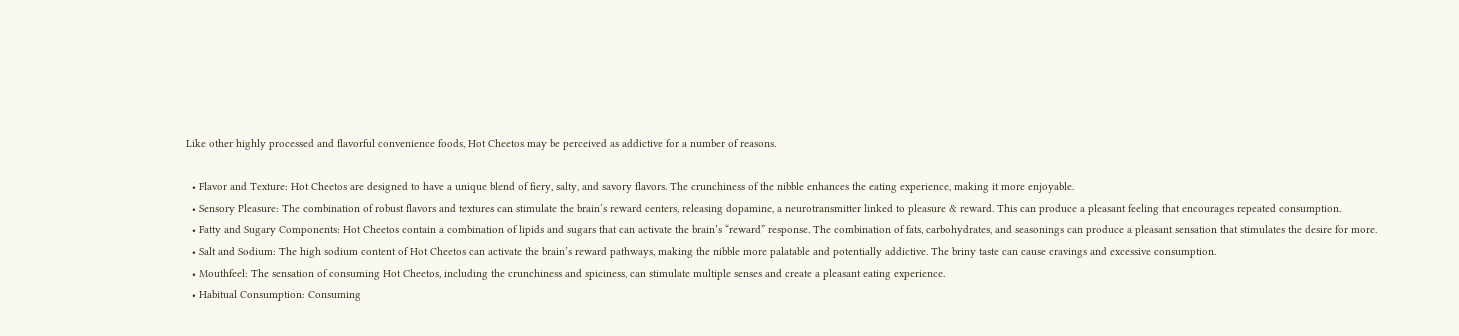Like other highly processed and flavorful convenience foods, Hot Cheetos may be perceived as addictive for a number of reasons.

  • Flavor and Texture: Hot Cheetos are designed to have a unique blend of fiery, salty, and savory flavors. The crunchiness of the nibble enhances the eating experience, making it more enjoyable.
  • Sensory Pleasure: The combination of robust flavors and textures can stimulate the brain’s reward centers, releasing dopamine, a neurotransmitter linked to pleasure & reward. This can produce a pleasant feeling that encourages repeated consumption.
  • Fatty and Sugary Components: Hot Cheetos contain a combination of lipids and sugars that can activate the brain’s “reward” response. The combination of fats, carbohydrates, and seasonings can produce a pleasant sensation that stimulates the desire for more.
  • Salt and Sodium: The high sodium content of Hot Cheetos can activate the brain’s reward pathways, making the nibble more palatable and potentially addictive. The briny taste can cause cravings and excessive consumption.
  • Mouthfeel: The sensation of consuming Hot Cheetos, including the crunchiness and spiciness, can stimulate multiple senses and create a pleasant eating experience.
  • Habitual Consumption: Consuming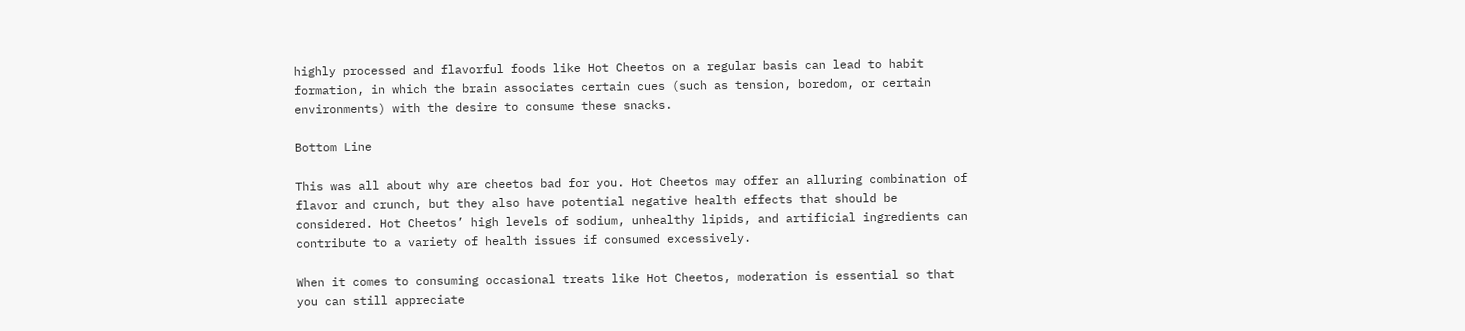highly processed and flavorful foods like Hot Cheetos on a regular basis can lead to habit formation, in which the brain associates certain cues (such as tension, boredom, or certain environments) with the desire to consume these snacks.

Bottom Line

This was all about why are cheetos bad for you. Hot Cheetos may offer an alluring combination of flavor and crunch, but they also have potential negative health effects that should be considered. Hot Cheetos’ high levels of sodium, unhealthy lipids, and artificial ingredients can contribute to a variety of health issues if consumed excessively.

When it comes to consuming occasional treats like Hot Cheetos, moderation is essential so that you can still appreciate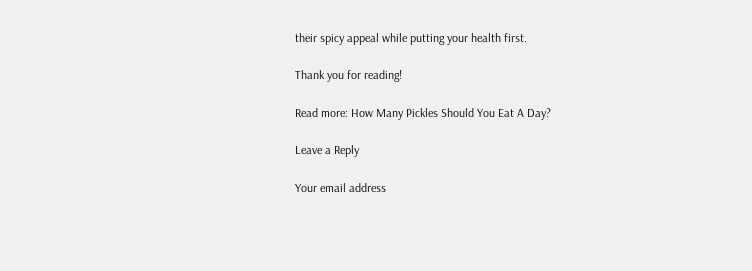their spicy appeal while putting your health first.

Thank you for reading!

Read more: How Many Pickles Should You Eat A Day?

Leave a Reply

Your email address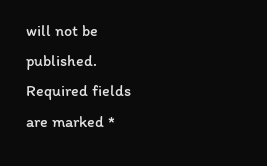will not be published. Required fields are marked *